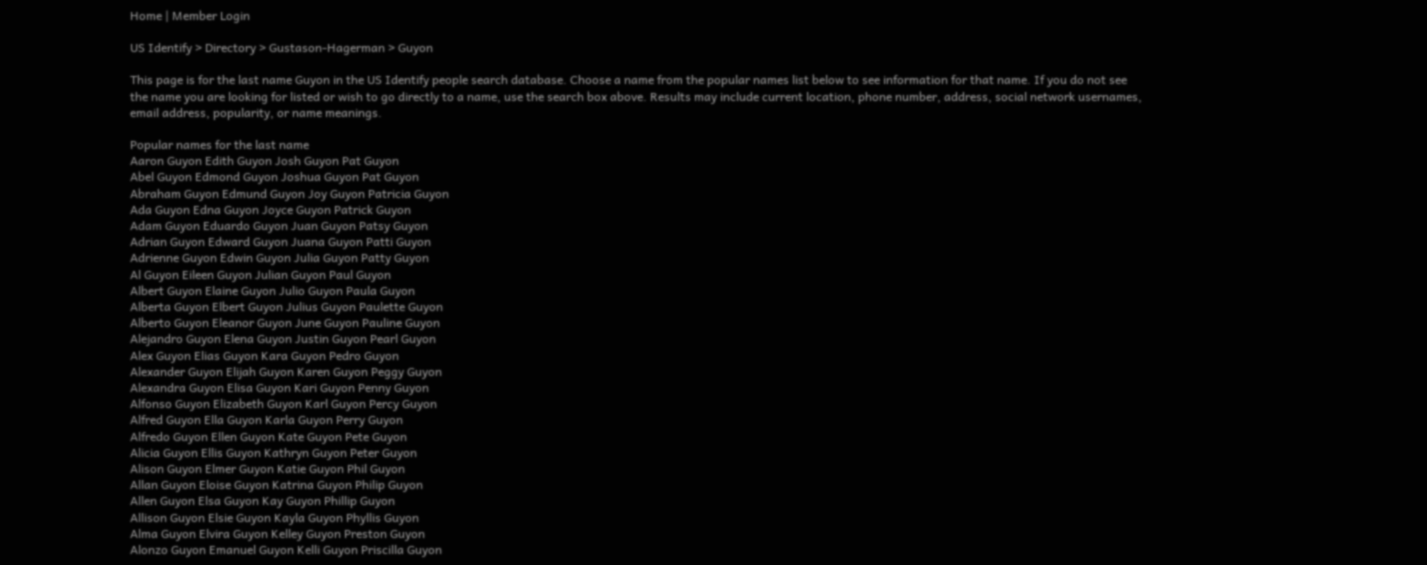Home | Member Login

US Identify > Directory > Gustason-Hagerman > Guyon

This page is for the last name Guyon in the US Identify people search database. Choose a name from the popular names list below to see information for that name. If you do not see the name you are looking for listed or wish to go directly to a name, use the search box above. Results may include current location, phone number, address, social network usernames, email address, popularity, or name meanings.

Popular names for the last name
Aaron Guyon Edith Guyon Josh Guyon Pat Guyon
Abel Guyon Edmond Guyon Joshua Guyon Pat Guyon
Abraham Guyon Edmund Guyon Joy Guyon Patricia Guyon
Ada Guyon Edna Guyon Joyce Guyon Patrick Guyon
Adam Guyon Eduardo Guyon Juan Guyon Patsy Guyon
Adrian Guyon Edward Guyon Juana Guyon Patti Guyon
Adrienne Guyon Edwin Guyon Julia Guyon Patty Guyon
Al Guyon Eileen Guyon Julian Guyon Paul Guyon
Albert Guyon Elaine Guyon Julio Guyon Paula Guyon
Alberta Guyon Elbert Guyon Julius Guyon Paulette Guyon
Alberto Guyon Eleanor Guyon June Guyon Pauline Guyon
Alejandro Guyon Elena Guyon Justin Guyon Pearl Guyon
Alex Guyon Elias Guyon Kara Guyon Pedro Guyon
Alexander Guyon Elijah Guyon Karen Guyon Peggy Guyon
Alexandra Guyon Elisa Guyon Kari Guyon Penny Guyon
Alfonso Guyon Elizabeth Guyon Karl Guyon Percy Guyon
Alfred Guyon Ella Guyon Karla Guyon Perry Guyon
Alfredo Guyon Ellen Guyon Kate Guyon Pete Guyon
Alicia Guyon Ellis Guyon Kathryn Guyon Peter Guyon
Alison Guyon Elmer Guyon Katie Guyon Phil Guyon
Allan Guyon Eloise Guyon Katrina Guyon Philip Guyon
Allen Guyon Elsa Guyon Kay Guyon Phillip Guyon
Allison Guyon Elsie Guyon Kayla Guyon Phyllis Guyon
Alma Guyon Elvira Guyon Kelley Guyon Preston Guyon
Alonzo Guyon Emanuel Guyon Kelli Guyon Priscilla Guyon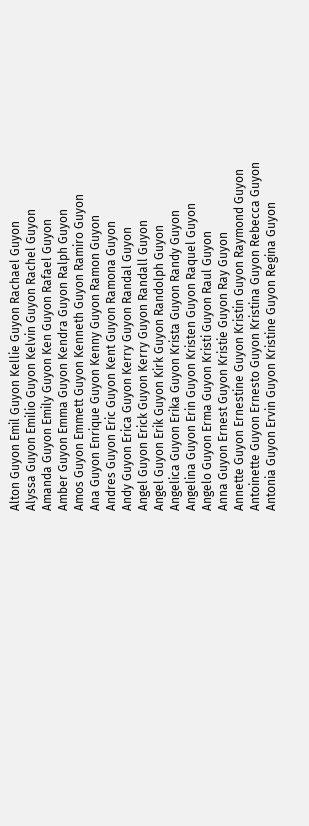Alton Guyon Emil Guyon Kellie Guyon Rachael Guyon
Alyssa Guyon Emilio Guyon Kelvin Guyon Rachel Guyon
Amanda Guyon Emily Guyon Ken Guyon Rafael Guyon
Amber Guyon Emma Guyon Kendra Guyon Ralph Guyon
Amos Guyon Emmett Guyon Kenneth Guyon Ramiro Guyon
Ana Guyon Enrique Guyon Kenny Guyon Ramon Guyon
Andres Guyon Eric Guyon Kent Guyon Ramona Guyon
Andy Guyon Erica Guyon Kerry Guyon Randal Guyon
Angel Guyon Erick Guyon Kerry Guyon Randall Guyon
Angel Guyon Erik Guyon Kirk Guyon Randolph Guyon
Angelica Guyon Erika Guyon Krista Guyon Randy Guyon
Angelina Guyon Erin Guyon Kristen Guyon Raquel Guyon
Angelo Guyon Erma Guyon Kristi Guyon Raul Guyon
Anna Guyon Ernest Guyon Kristie Guyon Ray Guyon
Annette Guyon Ernestine Guyon Kristin Guyon Raymond Guyon
Antoinette Guyon Ernesto Guyon Kristina Guyon Rebecca Guyon
Antonia Guyon Ervin Guyon Kristine Guyon Regina Guyon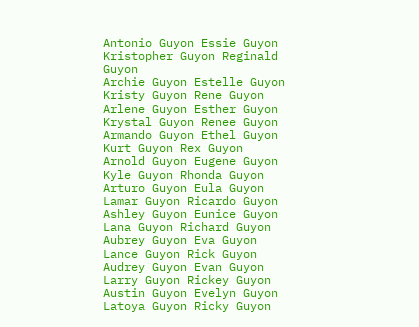Antonio Guyon Essie Guyon Kristopher Guyon Reginald Guyon
Archie Guyon Estelle Guyon Kristy Guyon Rene Guyon
Arlene Guyon Esther Guyon Krystal Guyon Renee Guyon
Armando Guyon Ethel Guyon Kurt Guyon Rex Guyon
Arnold Guyon Eugene Guyon Kyle Guyon Rhonda Guyon
Arturo Guyon Eula Guyon Lamar Guyon Ricardo Guyon
Ashley Guyon Eunice Guyon Lana Guyon Richard Guyon
Aubrey Guyon Eva Guyon Lance Guyon Rick Guyon
Audrey Guyon Evan Guyon Larry Guyon Rickey Guyon
Austin Guyon Evelyn Guyon Latoya Guyon Ricky Guyon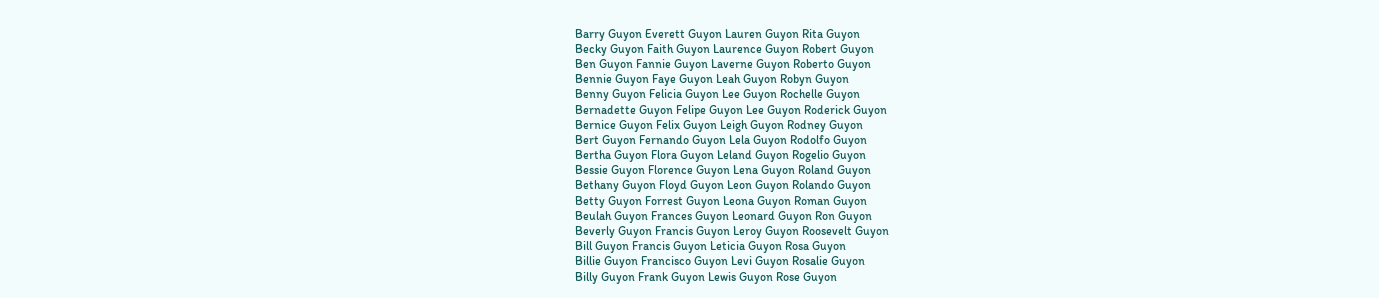Barry Guyon Everett Guyon Lauren Guyon Rita Guyon
Becky Guyon Faith Guyon Laurence Guyon Robert Guyon
Ben Guyon Fannie Guyon Laverne Guyon Roberto Guyon
Bennie Guyon Faye Guyon Leah Guyon Robyn Guyon
Benny Guyon Felicia Guyon Lee Guyon Rochelle Guyon
Bernadette Guyon Felipe Guyon Lee Guyon Roderick Guyon
Bernice Guyon Felix Guyon Leigh Guyon Rodney Guyon
Bert Guyon Fernando Guyon Lela Guyon Rodolfo Guyon
Bertha Guyon Flora Guyon Leland Guyon Rogelio Guyon
Bessie Guyon Florence Guyon Lena Guyon Roland Guyon
Bethany Guyon Floyd Guyon Leon Guyon Rolando Guyon
Betty Guyon Forrest Guyon Leona Guyon Roman Guyon
Beulah Guyon Frances Guyon Leonard Guyon Ron Guyon
Beverly Guyon Francis Guyon Leroy Guyon Roosevelt Guyon
Bill Guyon Francis Guyon Leticia Guyon Rosa Guyon
Billie Guyon Francisco Guyon Levi Guyon Rosalie Guyon
Billy Guyon Frank Guyon Lewis Guyon Rose Guyon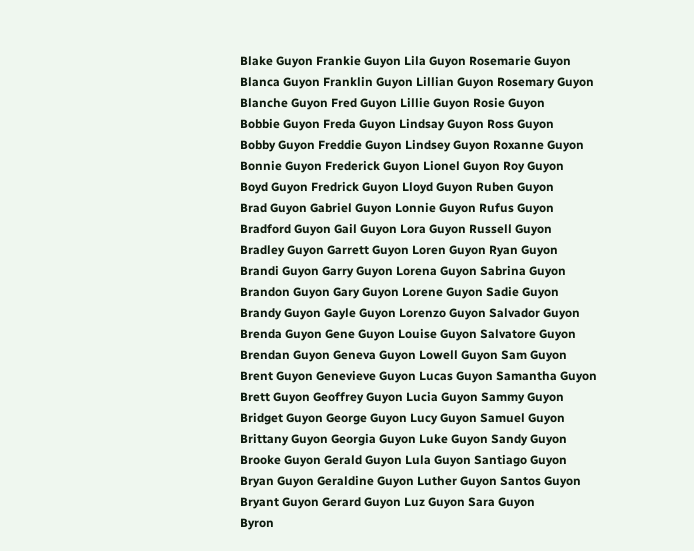Blake Guyon Frankie Guyon Lila Guyon Rosemarie Guyon
Blanca Guyon Franklin Guyon Lillian Guyon Rosemary Guyon
Blanche Guyon Fred Guyon Lillie Guyon Rosie Guyon
Bobbie Guyon Freda Guyon Lindsay Guyon Ross Guyon
Bobby Guyon Freddie Guyon Lindsey Guyon Roxanne Guyon
Bonnie Guyon Frederick Guyon Lionel Guyon Roy Guyon
Boyd Guyon Fredrick Guyon Lloyd Guyon Ruben Guyon
Brad Guyon Gabriel Guyon Lonnie Guyon Rufus Guyon
Bradford Guyon Gail Guyon Lora Guyon Russell Guyon
Bradley Guyon Garrett Guyon Loren Guyon Ryan Guyon
Brandi Guyon Garry Guyon Lorena Guyon Sabrina Guyon
Brandon Guyon Gary Guyon Lorene Guyon Sadie Guyon
Brandy Guyon Gayle Guyon Lorenzo Guyon Salvador Guyon
Brenda Guyon Gene Guyon Louise Guyon Salvatore Guyon
Brendan Guyon Geneva Guyon Lowell Guyon Sam Guyon
Brent Guyon Genevieve Guyon Lucas Guyon Samantha Guyon
Brett Guyon Geoffrey Guyon Lucia Guyon Sammy Guyon
Bridget Guyon George Guyon Lucy Guyon Samuel Guyon
Brittany Guyon Georgia Guyon Luke Guyon Sandy Guyon
Brooke Guyon Gerald Guyon Lula Guyon Santiago Guyon
Bryan Guyon Geraldine Guyon Luther Guyon Santos Guyon
Bryant Guyon Gerard Guyon Luz Guyon Sara Guyon
Byron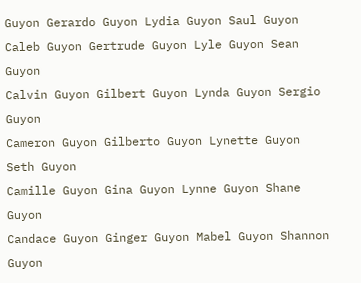Guyon Gerardo Guyon Lydia Guyon Saul Guyon
Caleb Guyon Gertrude Guyon Lyle Guyon Sean Guyon
Calvin Guyon Gilbert Guyon Lynda Guyon Sergio Guyon
Cameron Guyon Gilberto Guyon Lynette Guyon Seth Guyon
Camille Guyon Gina Guyon Lynne Guyon Shane Guyon
Candace Guyon Ginger Guyon Mabel Guyon Shannon Guyon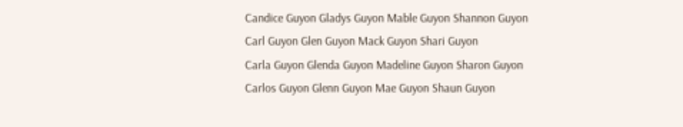Candice Guyon Gladys Guyon Mable Guyon Shannon Guyon
Carl Guyon Glen Guyon Mack Guyon Shari Guyon
Carla Guyon Glenda Guyon Madeline Guyon Sharon Guyon
Carlos Guyon Glenn Guyon Mae Guyon Shaun Guyon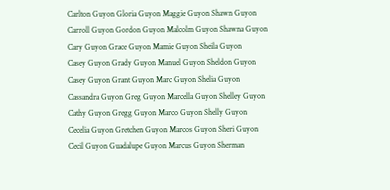Carlton Guyon Gloria Guyon Maggie Guyon Shawn Guyon
Carroll Guyon Gordon Guyon Malcolm Guyon Shawna Guyon
Cary Guyon Grace Guyon Mamie Guyon Sheila Guyon
Casey Guyon Grady Guyon Manuel Guyon Sheldon Guyon
Casey Guyon Grant Guyon Marc Guyon Shelia Guyon
Cassandra Guyon Greg Guyon Marcella Guyon Shelley Guyon
Cathy Guyon Gregg Guyon Marco Guyon Shelly Guyon
Cecelia Guyon Gretchen Guyon Marcos Guyon Sheri Guyon
Cecil Guyon Guadalupe Guyon Marcus Guyon Sherman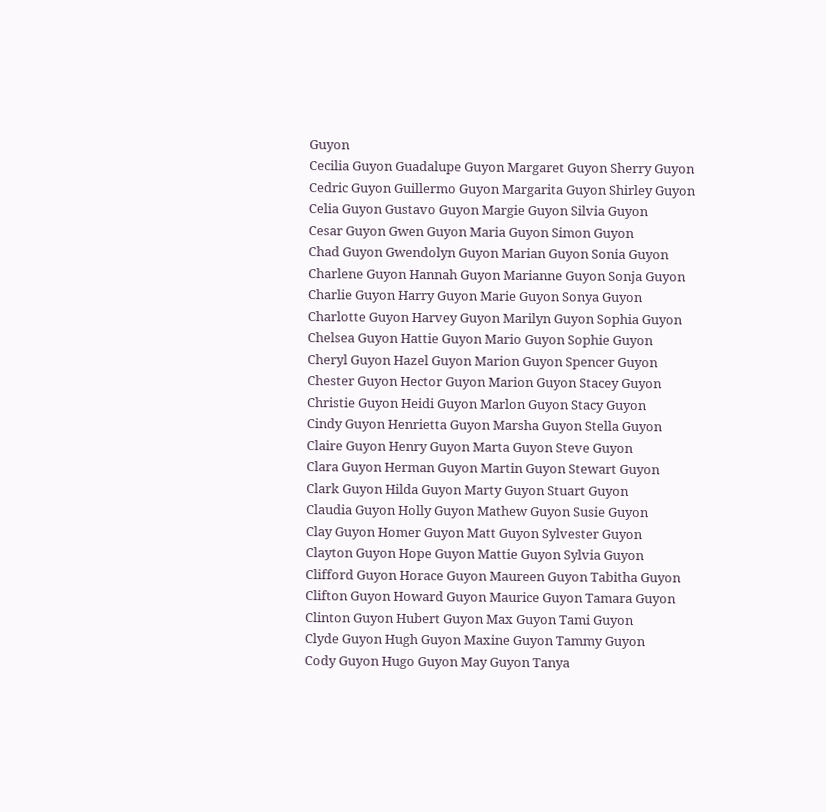Guyon
Cecilia Guyon Guadalupe Guyon Margaret Guyon Sherry Guyon
Cedric Guyon Guillermo Guyon Margarita Guyon Shirley Guyon
Celia Guyon Gustavo Guyon Margie Guyon Silvia Guyon
Cesar Guyon Gwen Guyon Maria Guyon Simon Guyon
Chad Guyon Gwendolyn Guyon Marian Guyon Sonia Guyon
Charlene Guyon Hannah Guyon Marianne Guyon Sonja Guyon
Charlie Guyon Harry Guyon Marie Guyon Sonya Guyon
Charlotte Guyon Harvey Guyon Marilyn Guyon Sophia Guyon
Chelsea Guyon Hattie Guyon Mario Guyon Sophie Guyon
Cheryl Guyon Hazel Guyon Marion Guyon Spencer Guyon
Chester Guyon Hector Guyon Marion Guyon Stacey Guyon
Christie Guyon Heidi Guyon Marlon Guyon Stacy Guyon
Cindy Guyon Henrietta Guyon Marsha Guyon Stella Guyon
Claire Guyon Henry Guyon Marta Guyon Steve Guyon
Clara Guyon Herman Guyon Martin Guyon Stewart Guyon
Clark Guyon Hilda Guyon Marty Guyon Stuart Guyon
Claudia Guyon Holly Guyon Mathew Guyon Susie Guyon
Clay Guyon Homer Guyon Matt Guyon Sylvester Guyon
Clayton Guyon Hope Guyon Mattie Guyon Sylvia Guyon
Clifford Guyon Horace Guyon Maureen Guyon Tabitha Guyon
Clifton Guyon Howard Guyon Maurice Guyon Tamara Guyon
Clinton Guyon Hubert Guyon Max Guyon Tami Guyon
Clyde Guyon Hugh Guyon Maxine Guyon Tammy Guyon
Cody Guyon Hugo Guyon May Guyon Tanya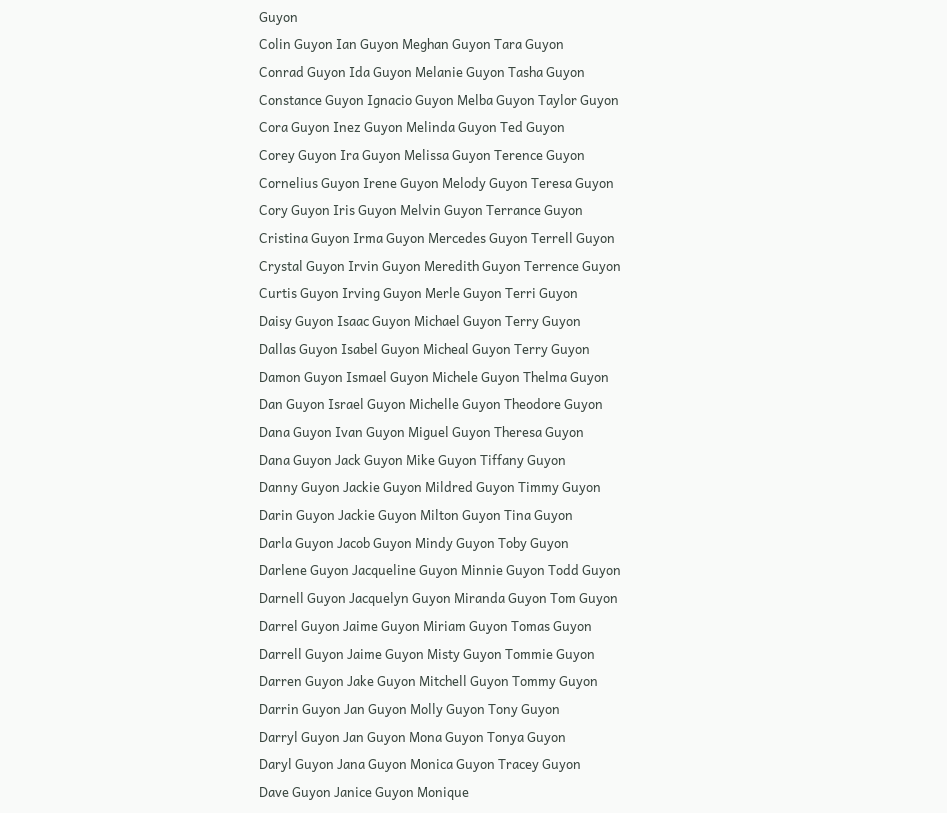Guyon
Colin Guyon Ian Guyon Meghan Guyon Tara Guyon
Conrad Guyon Ida Guyon Melanie Guyon Tasha Guyon
Constance Guyon Ignacio Guyon Melba Guyon Taylor Guyon
Cora Guyon Inez Guyon Melinda Guyon Ted Guyon
Corey Guyon Ira Guyon Melissa Guyon Terence Guyon
Cornelius Guyon Irene Guyon Melody Guyon Teresa Guyon
Cory Guyon Iris Guyon Melvin Guyon Terrance Guyon
Cristina Guyon Irma Guyon Mercedes Guyon Terrell Guyon
Crystal Guyon Irvin Guyon Meredith Guyon Terrence Guyon
Curtis Guyon Irving Guyon Merle Guyon Terri Guyon
Daisy Guyon Isaac Guyon Michael Guyon Terry Guyon
Dallas Guyon Isabel Guyon Micheal Guyon Terry Guyon
Damon Guyon Ismael Guyon Michele Guyon Thelma Guyon
Dan Guyon Israel Guyon Michelle Guyon Theodore Guyon
Dana Guyon Ivan Guyon Miguel Guyon Theresa Guyon
Dana Guyon Jack Guyon Mike Guyon Tiffany Guyon
Danny Guyon Jackie Guyon Mildred Guyon Timmy Guyon
Darin Guyon Jackie Guyon Milton Guyon Tina Guyon
Darla Guyon Jacob Guyon Mindy Guyon Toby Guyon
Darlene Guyon Jacqueline Guyon Minnie Guyon Todd Guyon
Darnell Guyon Jacquelyn Guyon Miranda Guyon Tom Guyon
Darrel Guyon Jaime Guyon Miriam Guyon Tomas Guyon
Darrell Guyon Jaime Guyon Misty Guyon Tommie Guyon
Darren Guyon Jake Guyon Mitchell Guyon Tommy Guyon
Darrin Guyon Jan Guyon Molly Guyon Tony Guyon
Darryl Guyon Jan Guyon Mona Guyon Tonya Guyon
Daryl Guyon Jana Guyon Monica Guyon Tracey Guyon
Dave Guyon Janice Guyon Monique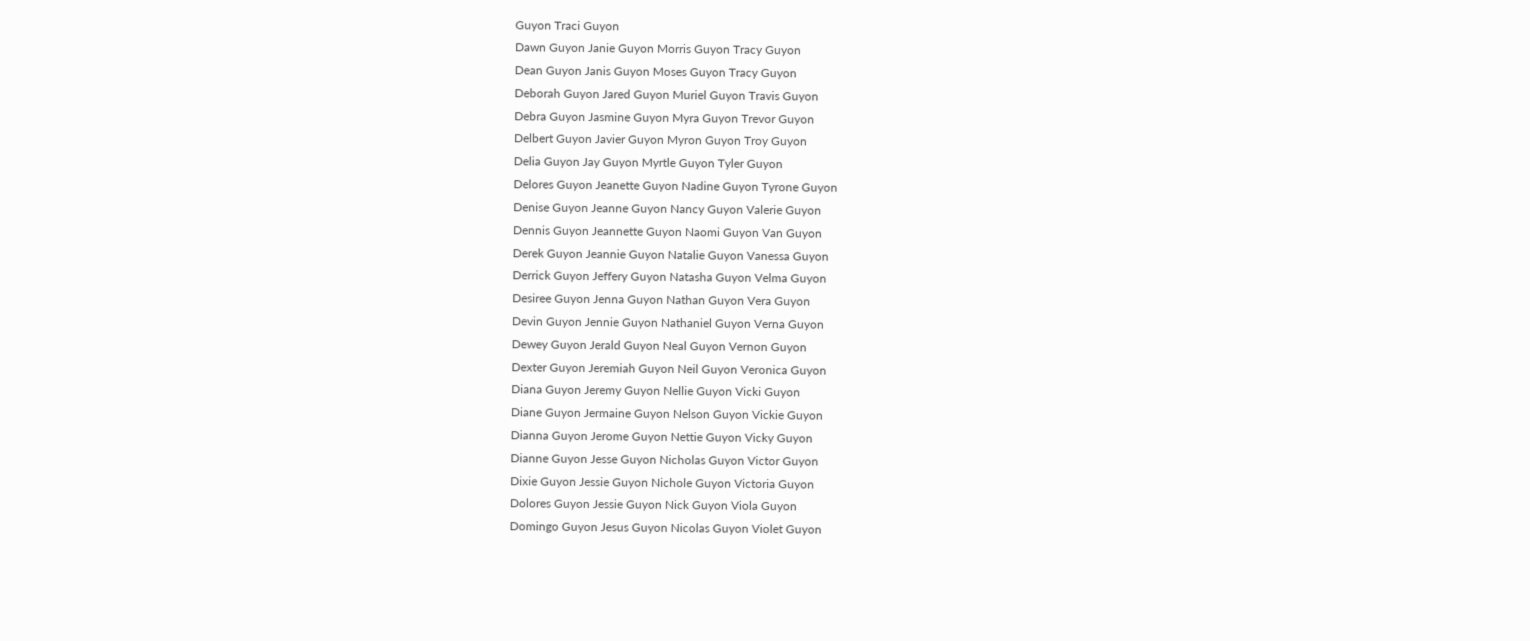Guyon Traci Guyon
Dawn Guyon Janie Guyon Morris Guyon Tracy Guyon
Dean Guyon Janis Guyon Moses Guyon Tracy Guyon
Deborah Guyon Jared Guyon Muriel Guyon Travis Guyon
Debra Guyon Jasmine Guyon Myra Guyon Trevor Guyon
Delbert Guyon Javier Guyon Myron Guyon Troy Guyon
Delia Guyon Jay Guyon Myrtle Guyon Tyler Guyon
Delores Guyon Jeanette Guyon Nadine Guyon Tyrone Guyon
Denise Guyon Jeanne Guyon Nancy Guyon Valerie Guyon
Dennis Guyon Jeannette Guyon Naomi Guyon Van Guyon
Derek Guyon Jeannie Guyon Natalie Guyon Vanessa Guyon
Derrick Guyon Jeffery Guyon Natasha Guyon Velma Guyon
Desiree Guyon Jenna Guyon Nathan Guyon Vera Guyon
Devin Guyon Jennie Guyon Nathaniel Guyon Verna Guyon
Dewey Guyon Jerald Guyon Neal Guyon Vernon Guyon
Dexter Guyon Jeremiah Guyon Neil Guyon Veronica Guyon
Diana Guyon Jeremy Guyon Nellie Guyon Vicki Guyon
Diane Guyon Jermaine Guyon Nelson Guyon Vickie Guyon
Dianna Guyon Jerome Guyon Nettie Guyon Vicky Guyon
Dianne Guyon Jesse Guyon Nicholas Guyon Victor Guyon
Dixie Guyon Jessie Guyon Nichole Guyon Victoria Guyon
Dolores Guyon Jessie Guyon Nick Guyon Viola Guyon
Domingo Guyon Jesus Guyon Nicolas Guyon Violet Guyon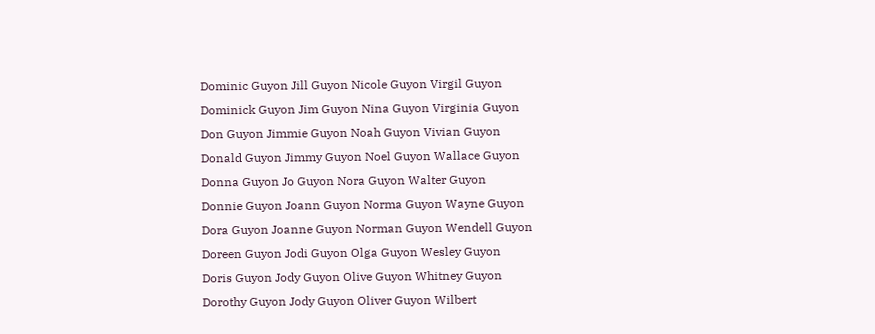Dominic Guyon Jill Guyon Nicole Guyon Virgil Guyon
Dominick Guyon Jim Guyon Nina Guyon Virginia Guyon
Don Guyon Jimmie Guyon Noah Guyon Vivian Guyon
Donald Guyon Jimmy Guyon Noel Guyon Wallace Guyon
Donna Guyon Jo Guyon Nora Guyon Walter Guyon
Donnie Guyon Joann Guyon Norma Guyon Wayne Guyon
Dora Guyon Joanne Guyon Norman Guyon Wendell Guyon
Doreen Guyon Jodi Guyon Olga Guyon Wesley Guyon
Doris Guyon Jody Guyon Olive Guyon Whitney Guyon
Dorothy Guyon Jody Guyon Oliver Guyon Wilbert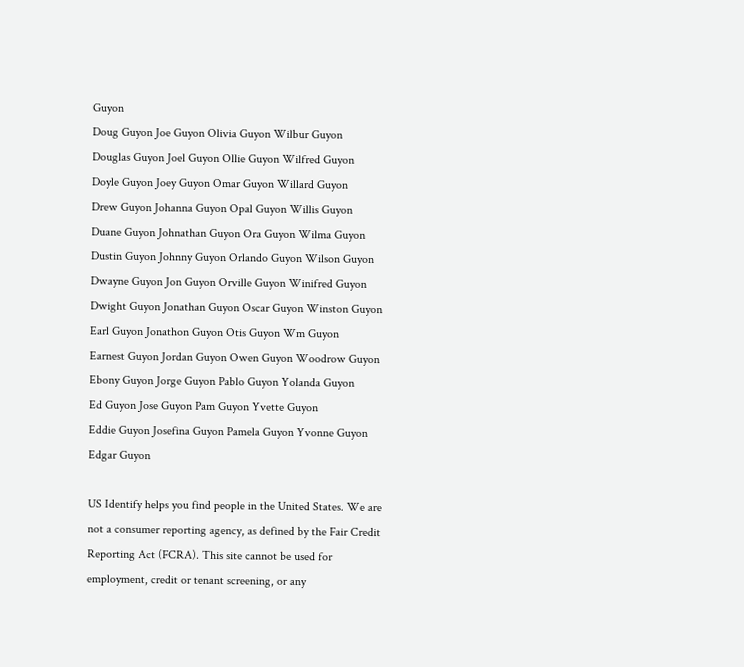Guyon
Doug Guyon Joe Guyon Olivia Guyon Wilbur Guyon
Douglas Guyon Joel Guyon Ollie Guyon Wilfred Guyon
Doyle Guyon Joey Guyon Omar Guyon Willard Guyon
Drew Guyon Johanna Guyon Opal Guyon Willis Guyon
Duane Guyon Johnathan Guyon Ora Guyon Wilma Guyon
Dustin Guyon Johnny Guyon Orlando Guyon Wilson Guyon
Dwayne Guyon Jon Guyon Orville Guyon Winifred Guyon
Dwight Guyon Jonathan Guyon Oscar Guyon Winston Guyon
Earl Guyon Jonathon Guyon Otis Guyon Wm Guyon
Earnest Guyon Jordan Guyon Owen Guyon Woodrow Guyon
Ebony Guyon Jorge Guyon Pablo Guyon Yolanda Guyon
Ed Guyon Jose Guyon Pam Guyon Yvette Guyon
Eddie Guyon Josefina Guyon Pamela Guyon Yvonne Guyon
Edgar Guyon

US Identify helps you find people in the United States. We are not a consumer reporting agency, as defined by the Fair Credit Reporting Act (FCRA). This site cannot be used for employment, credit or tenant screening, or any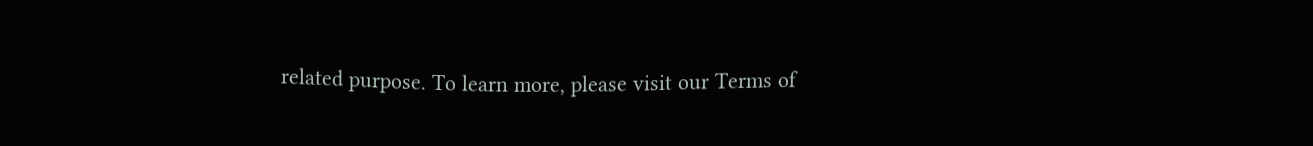related purpose. To learn more, please visit our Terms of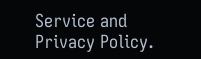Service and Privacy Policy.